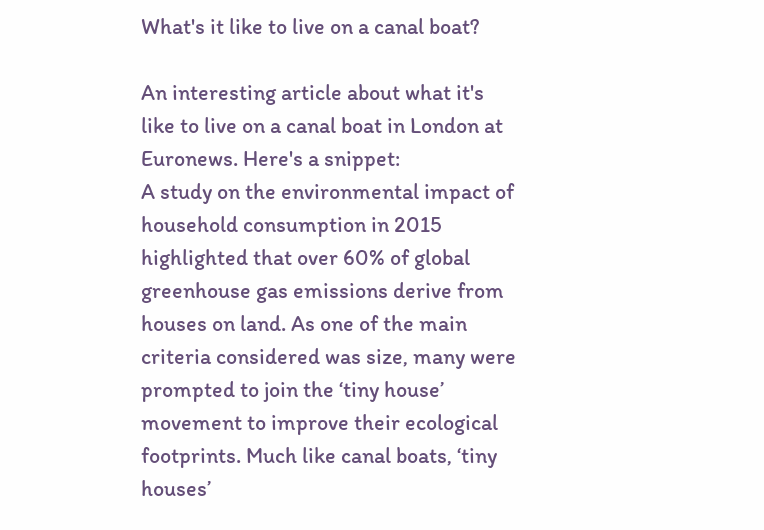What's it like to live on a canal boat?

An interesting article about what it's like to live on a canal boat in London at Euronews. Here's a snippet:
A study on the environmental impact of household consumption in 2015 highlighted that over 60% of global greenhouse gas emissions derive from houses on land. As one of the main criteria considered was size, many were prompted to join the ‘tiny house’ movement to improve their ecological footprints. Much like canal boats, ‘tiny houses’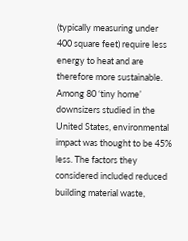(typically measuring under 400 square feet) require less energy to heat and are therefore more sustainable. Among 80 ‘tiny home’ downsizers studied in the United States, environmental impact was thought to be 45% less. The factors they considered included reduced building material waste,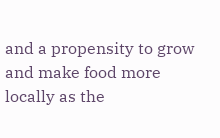and a propensity to grow and make food more locally as the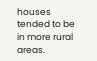houses tended to be in more rural areas.